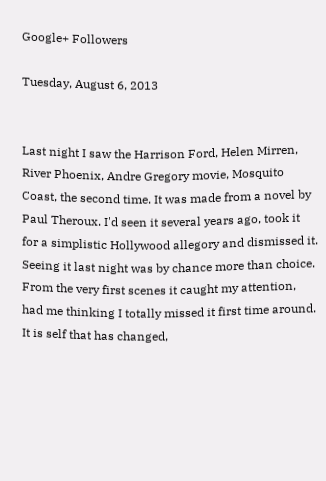Google+ Followers

Tuesday, August 6, 2013


Last night I saw the Harrison Ford, Helen Mirren, River Phoenix, Andre Gregory movie, Mosquito Coast, the second time. It was made from a novel by Paul Theroux. I'd seen it several years ago, took it for a simplistic Hollywood allegory and dismissed it. Seeing it last night was by chance more than choice. From the very first scenes it caught my attention, had me thinking I totally missed it first time around. It is self that has changed,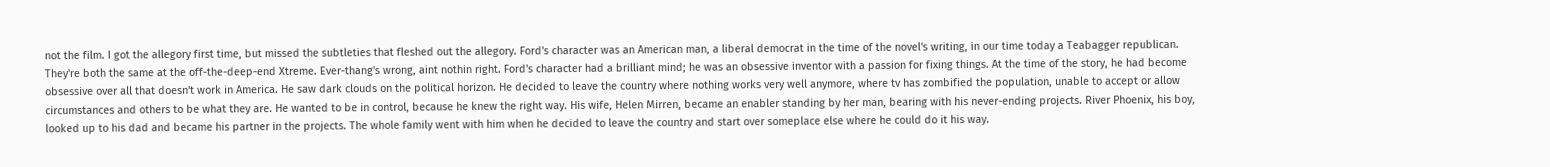not the film. I got the allegory first time, but missed the subtleties that fleshed out the allegory. Ford's character was an American man, a liberal democrat in the time of the novel's writing, in our time today a Teabagger republican. They're both the same at the off-the-deep-end Xtreme. Ever-thang's wrong, aint nothin right. Ford's character had a brilliant mind; he was an obsessive inventor with a passion for fixing things. At the time of the story, he had become obsessive over all that doesn't work in America. He saw dark clouds on the political horizon. He decided to leave the country where nothing works very well anymore, where tv has zombified the population, unable to accept or allow circumstances and others to be what they are. He wanted to be in control, because he knew the right way. His wife, Helen Mirren, became an enabler standing by her man, bearing with his never-ending projects. River Phoenix, his boy, looked up to his dad and became his partner in the projects. The whole family went with him when he decided to leave the country and start over someplace else where he could do it his way.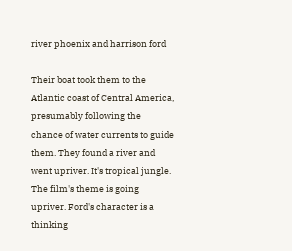river phoenix and harrison ford

Their boat took them to the Atlantic coast of Central America, presumably following the chance of water currents to guide them. They found a river and went upriver. It's tropical jungle. The film's theme is going upriver. Ford's character is a thinking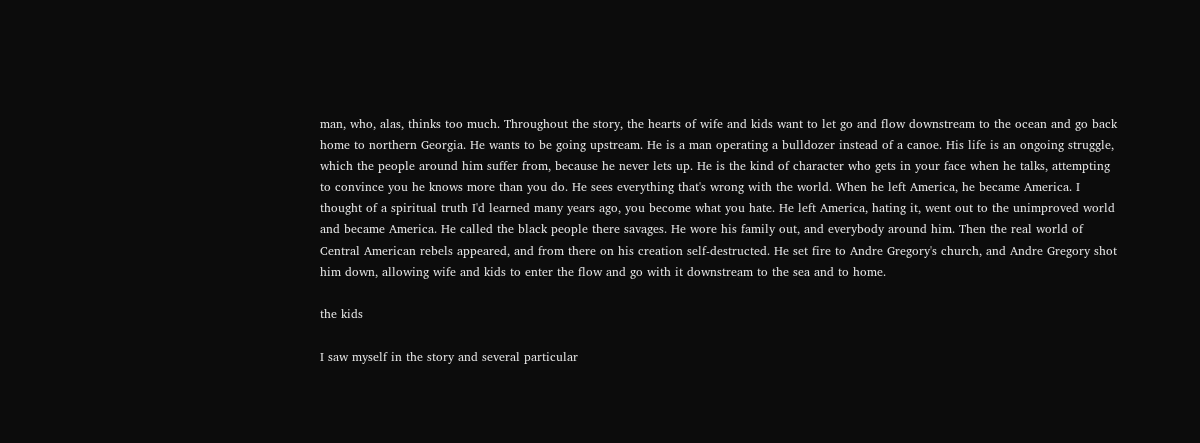man, who, alas, thinks too much. Throughout the story, the hearts of wife and kids want to let go and flow downstream to the ocean and go back home to northern Georgia. He wants to be going upstream. He is a man operating a bulldozer instead of a canoe. His life is an ongoing struggle, which the people around him suffer from, because he never lets up. He is the kind of character who gets in your face when he talks, attempting to convince you he knows more than you do. He sees everything that's wrong with the world. When he left America, he became America. I thought of a spiritual truth I'd learned many years ago, you become what you hate. He left America, hating it, went out to the unimproved world and became America. He called the black people there savages. He wore his family out, and everybody around him. Then the real world of Central American rebels appeared, and from there on his creation self-destructed. He set fire to Andre Gregory's church, and Andre Gregory shot him down, allowing wife and kids to enter the flow and go with it downstream to the sea and to home.

the kids

I saw myself in the story and several particular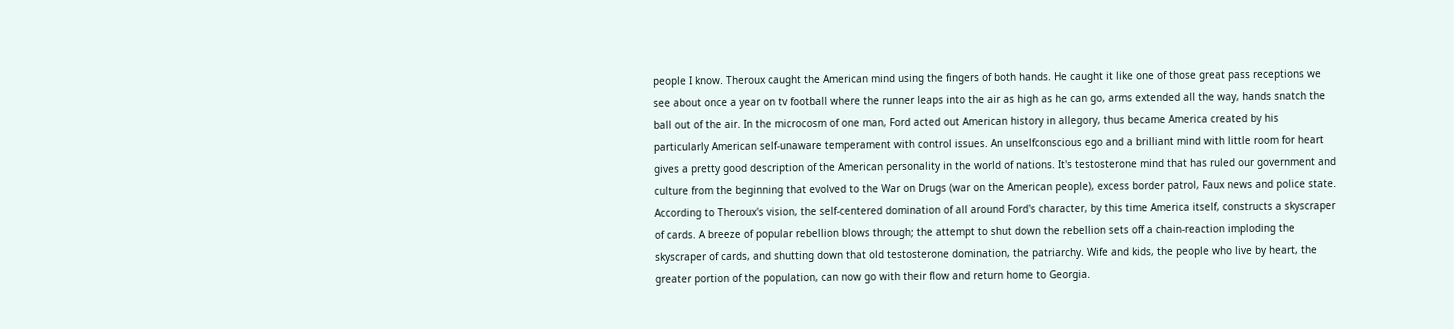people I know. Theroux caught the American mind using the fingers of both hands. He caught it like one of those great pass receptions we see about once a year on tv football where the runner leaps into the air as high as he can go, arms extended all the way, hands snatch the ball out of the air. In the microcosm of one man, Ford acted out American history in allegory, thus became America created by his particularly American self-unaware temperament with control issues. An unselfconscious ego and a brilliant mind with little room for heart gives a pretty good description of the American personality in the world of nations. It's testosterone mind that has ruled our government and culture from the beginning that evolved to the War on Drugs (war on the American people), excess border patrol, Faux news and police state. According to Theroux's vision, the self-centered domination of all around Ford's character, by this time America itself, constructs a skyscraper of cards. A breeze of popular rebellion blows through; the attempt to shut down the rebellion sets off a chain-reaction imploding the skyscraper of cards, and shutting down that old testosterone domination, the patriarchy. Wife and kids, the people who live by heart, the greater portion of the population, can now go with their flow and return home to Georgia.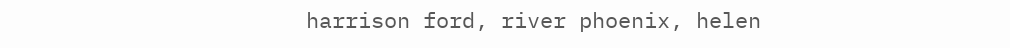harrison ford, river phoenix, helen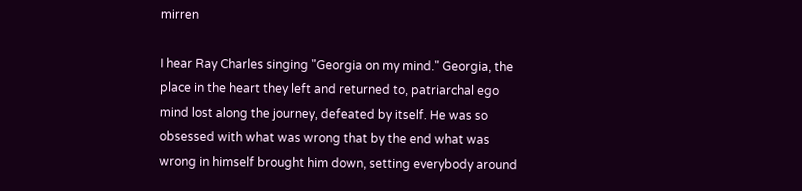mirren

I hear Ray Charles singing "Georgia on my mind." Georgia, the place in the heart they left and returned to, patriarchal ego mind lost along the journey, defeated by itself. He was so obsessed with what was wrong that by the end what was wrong in himself brought him down, setting everybody around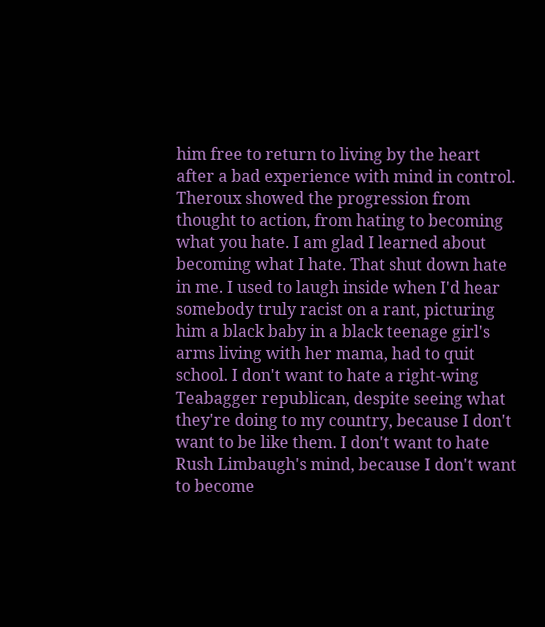him free to return to living by the heart after a bad experience with mind in control. Theroux showed the progression from thought to action, from hating to becoming what you hate. I am glad I learned about becoming what I hate. That shut down hate in me. I used to laugh inside when I'd hear somebody truly racist on a rant, picturing him a black baby in a black teenage girl's arms living with her mama, had to quit school. I don't want to hate a right-wing Teabagger republican, despite seeing what they're doing to my country, because I don't want to be like them. I don't want to hate Rush Limbaugh's mind, because I don't want to become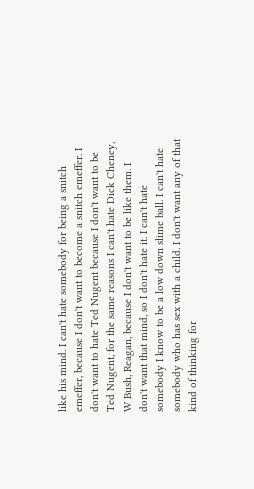like his mind. I can't hate somebody for being a snitch emeffer, because I don't want to become a snitch emeffer. I don't want to hate Ted Nugent because I don't want to be Ted Nugent, for the same reasons I can't hate Dick Cheney, W Bush, Reagan, because I don't want to be like them. I don't want that mind, so I don't hate it. I can't hate somebody I know to be a low down slime ball. I can't hate somebody who has sex with a child. I don't want any of that kind of thinking for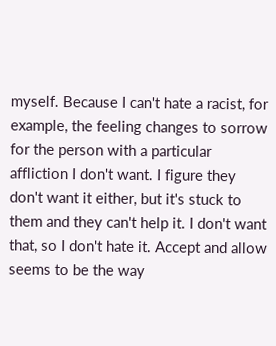myself. Because I can't hate a racist, for example, the feeling changes to sorrow for the person with a particular affliction I don't want. I figure they don't want it either, but it's stuck to them and they can't help it. I don't want that, so I don't hate it. Accept and allow seems to be the way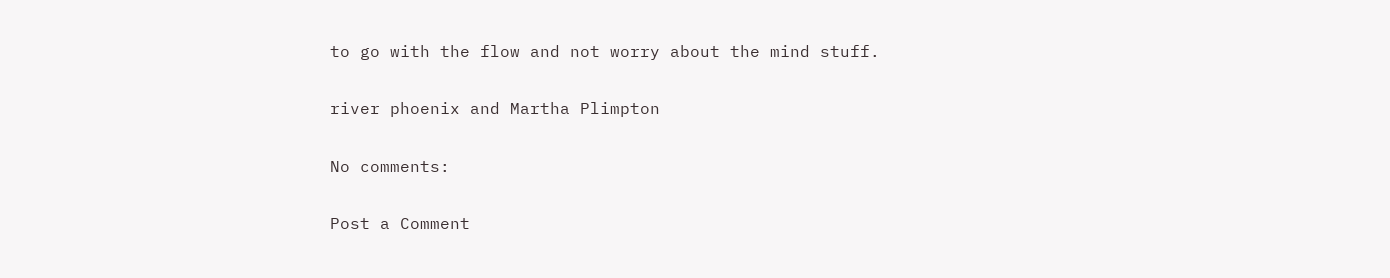to go with the flow and not worry about the mind stuff.

river phoenix and Martha Plimpton

No comments:

Post a Comment